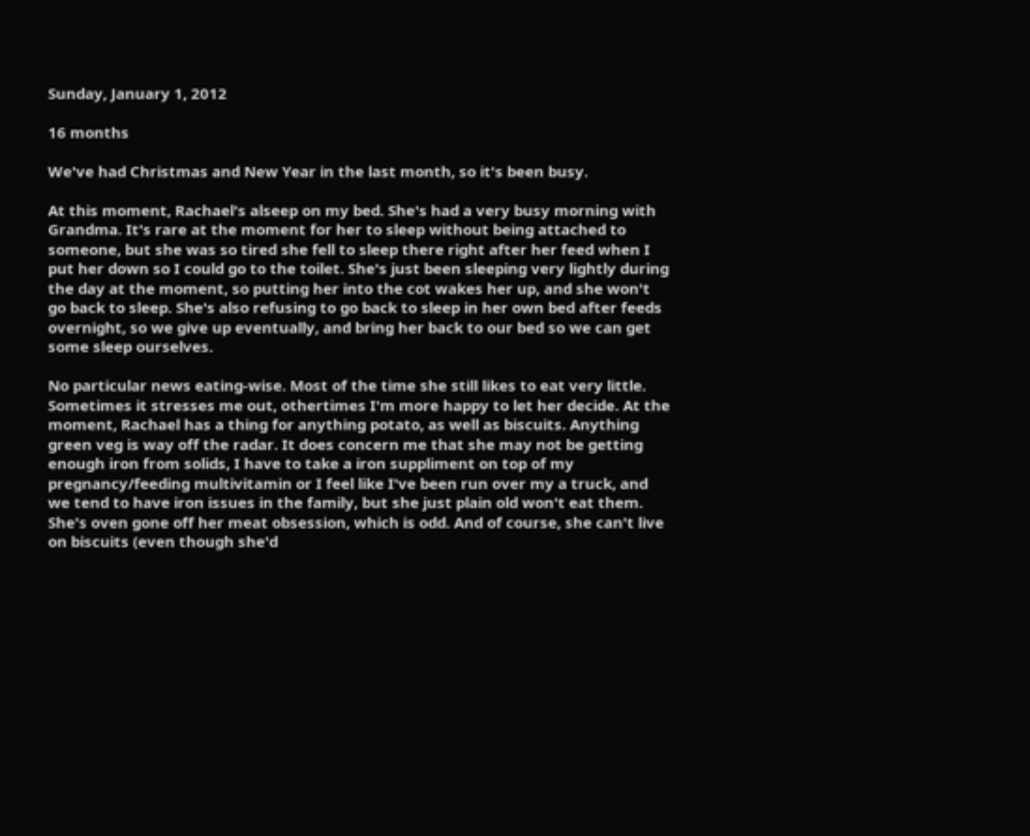Sunday, January 1, 2012

16 months

We've had Christmas and New Year in the last month, so it's been busy.

At this moment, Rachael's alseep on my bed. She's had a very busy morning with Grandma. It's rare at the moment for her to sleep without being attached to someone, but she was so tired she fell to sleep there right after her feed when I put her down so I could go to the toilet. She's just been sleeping very lightly during the day at the moment, so putting her into the cot wakes her up, and she won't go back to sleep. She's also refusing to go back to sleep in her own bed after feeds overnight, so we give up eventually, and bring her back to our bed so we can get some sleep ourselves.

No particular news eating-wise. Most of the time she still likes to eat very little. Sometimes it stresses me out, othertimes I'm more happy to let her decide. At the moment, Rachael has a thing for anything potato, as well as biscuits. Anything green veg is way off the radar. It does concern me that she may not be getting enough iron from solids, I have to take a iron suppliment on top of my pregnancy/feeding multivitamin or I feel like I've been run over my a truck, and we tend to have iron issues in the family, but she just plain old won't eat them. She's oven gone off her meat obsession, which is odd. And of course, she can't live on biscuits (even though she'd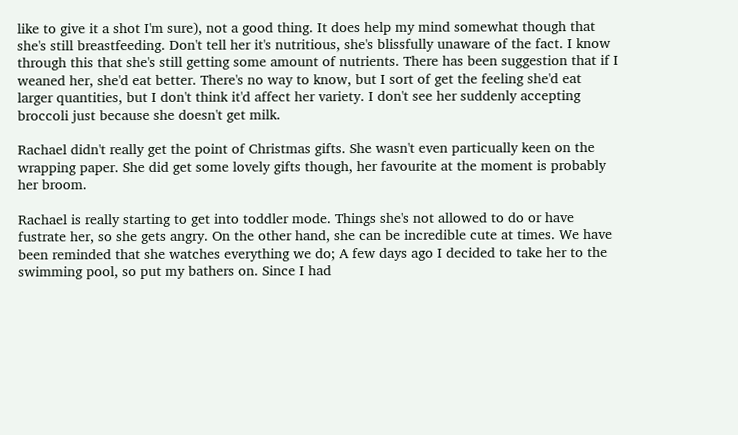like to give it a shot I'm sure), not a good thing. It does help my mind somewhat though that she's still breastfeeding. Don't tell her it's nutritious, she's blissfully unaware of the fact. I know through this that she's still getting some amount of nutrients. There has been suggestion that if I weaned her, she'd eat better. There's no way to know, but I sort of get the feeling she'd eat larger quantities, but I don't think it'd affect her variety. I don't see her suddenly accepting broccoli just because she doesn't get milk.

Rachael didn't really get the point of Christmas gifts. She wasn't even particually keen on the wrapping paper. She did get some lovely gifts though, her favourite at the moment is probably her broom.

Rachael is really starting to get into toddler mode. Things she's not allowed to do or have fustrate her, so she gets angry. On the other hand, she can be incredible cute at times. We have been reminded that she watches everything we do; A few days ago I decided to take her to the swimming pool, so put my bathers on. Since I had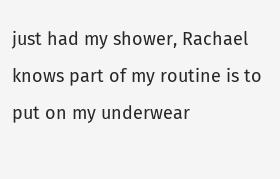just had my shower, Rachael knows part of my routine is to put on my underwear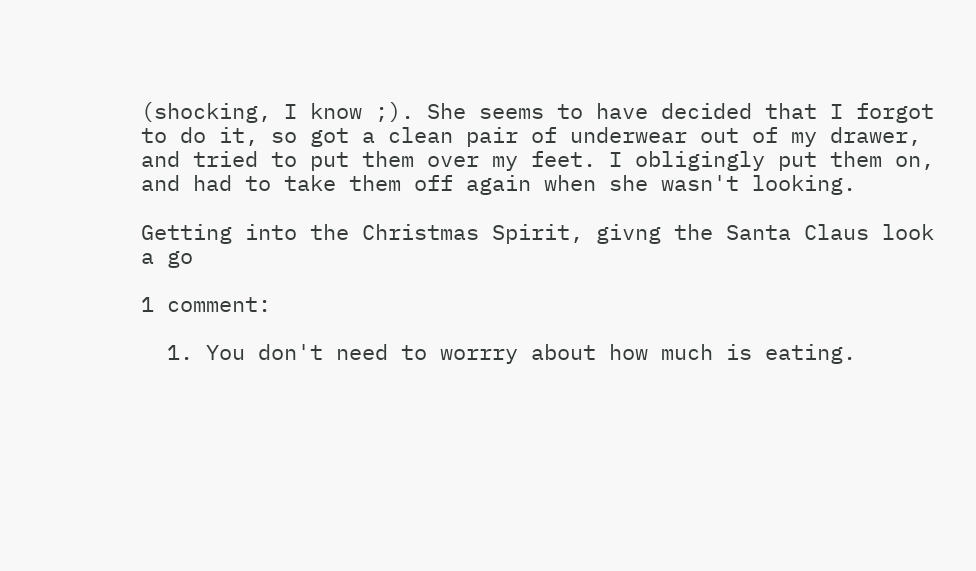(shocking, I know ;). She seems to have decided that I forgot to do it, so got a clean pair of underwear out of my drawer, and tried to put them over my feet. I obligingly put them on, and had to take them off again when she wasn't looking.

Getting into the Christmas Spirit, givng the Santa Claus look a go

1 comment:

  1. You don't need to worrry about how much is eating.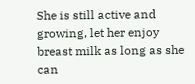She is still active and growing, let her enjoy breast milk as long as she can